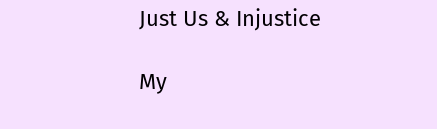Just Us & Injustice

My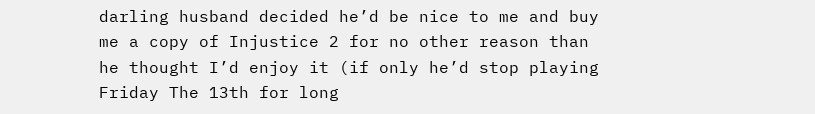darling husband decided he’d be nice to me and buy me a copy of Injustice 2 for no other reason than he thought I’d enjoy it (if only he’d stop playing Friday The 13th for long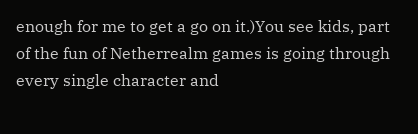enough for me to get a go on it.)You see kids, part of the fun of Netherrealm games is going through every single character and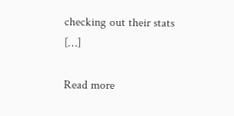checking out their stats […]

Read more